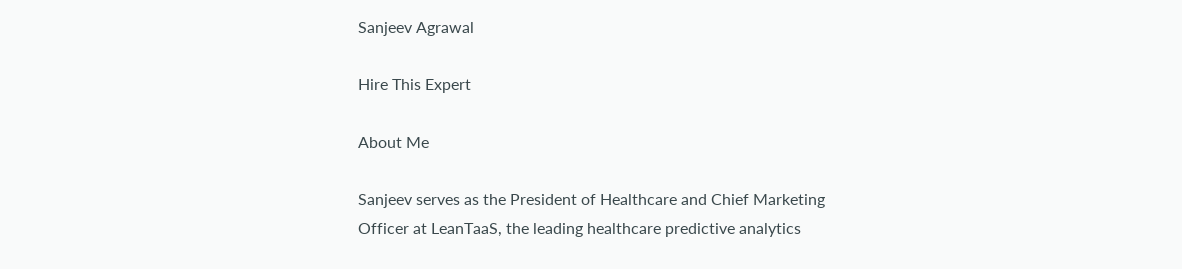Sanjeev Agrawal

Hire This Expert

About Me

Sanjeev serves as the President of Healthcare and Chief Marketing Officer at LeanTaaS, the leading healthcare predictive analytics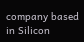company based in Silicon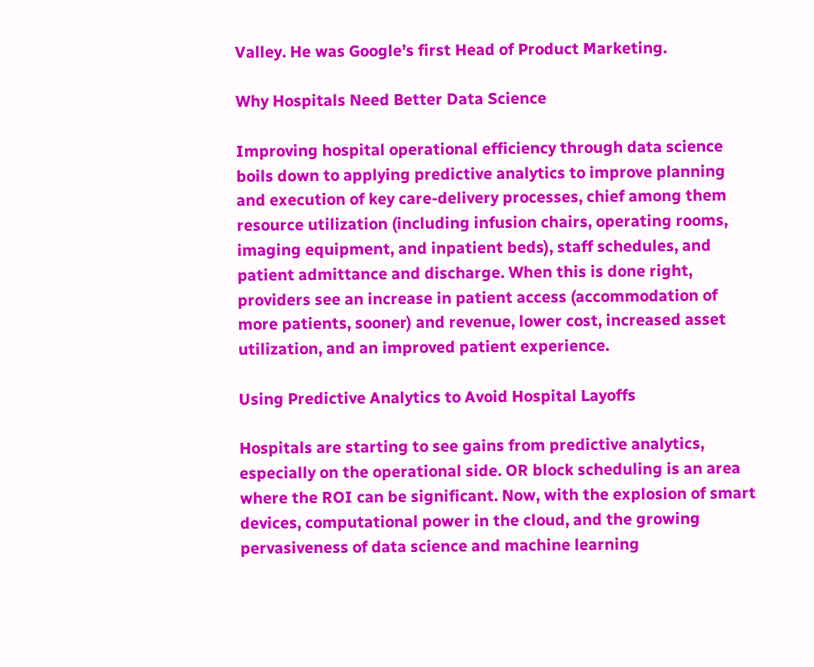Valley. He was Google’s first Head of Product Marketing.

Why Hospitals Need Better Data Science

Improving hospital operational efficiency through data science boils down to applying predictive analytics to improve planning and execution of key care-delivery processes, chief among them resource utilization (including infusion chairs, operating rooms, imaging equipment, and inpatient beds), staff schedules, and patient admittance and discharge. When this is done right, providers see an increase in patient access (accommodation of more patients, sooner) and revenue, lower cost, increased asset utilization, and an improved patient experience.

Using Predictive Analytics to Avoid Hospital Layoffs

Hospitals are starting to see gains from predictive analytics, especially on the operational side. OR block scheduling is an area where the ROI can be significant. Now, with the explosion of smart devices, computational power in the cloud, and the growing pervasiveness of data science and machine learning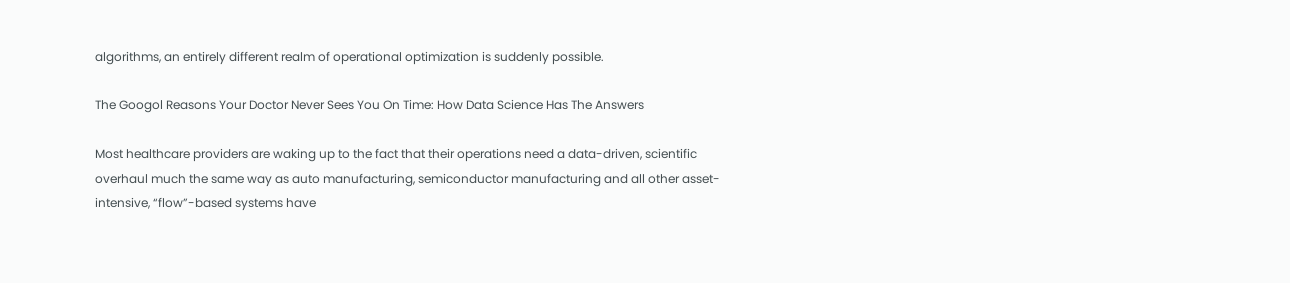algorithms, an entirely different realm of operational optimization is suddenly possible.

The Googol Reasons Your Doctor Never Sees You On Time: How Data Science Has The Answers

Most healthcare providers are waking up to the fact that their operations need a data-driven, scientific overhaul much the same way as auto manufacturing, semiconductor manufacturing and all other asset-intensive, “flow”-based systems have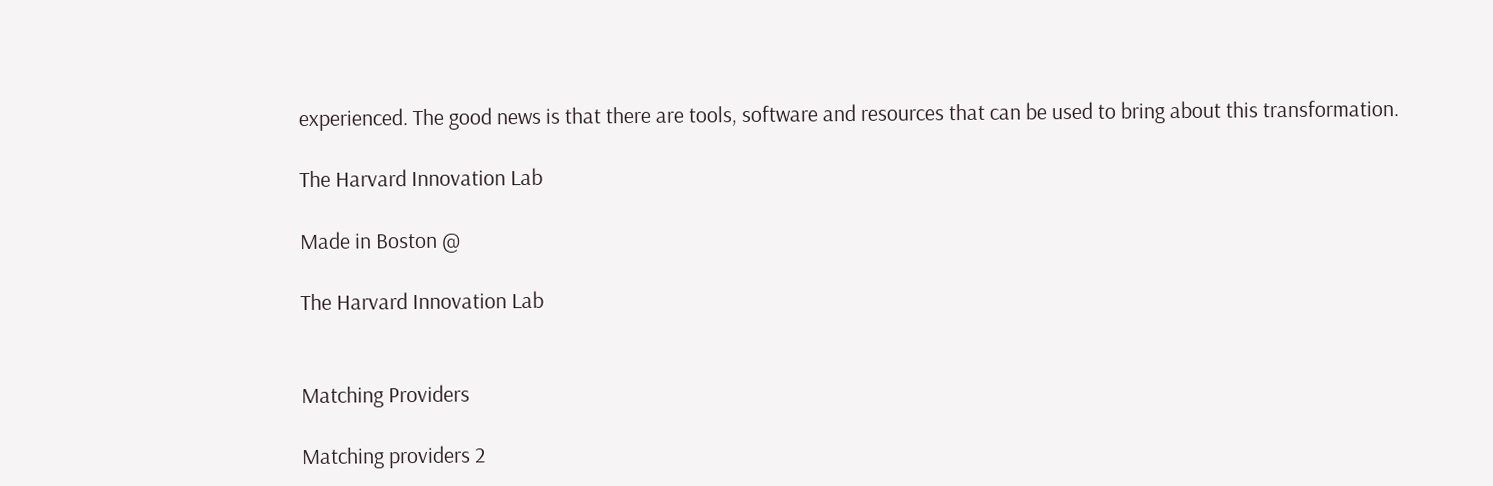experienced. The good news is that there are tools, software and resources that can be used to bring about this transformation.

The Harvard Innovation Lab

Made in Boston @

The Harvard Innovation Lab


Matching Providers

Matching providers 2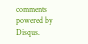comments powered by Disqus.